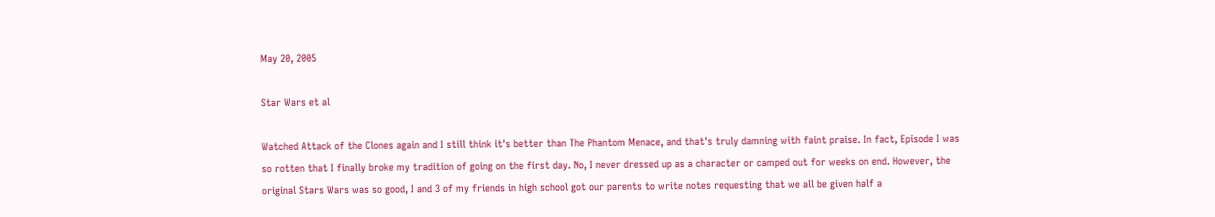May 20, 2005

Star Wars et al

Watched Attack of the Clones again and I still think it's better than The Phantom Menace, and that's truly damning with faint praise. In fact, Episode I was so rotten that I finally broke my tradition of going on the first day. No, I never dressed up as a character or camped out for weeks on end. However, the original Stars Wars was so good, I and 3 of my friends in high school got our parents to write notes requesting that we all be given half a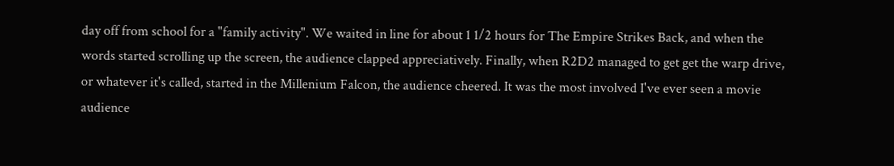day off from school for a "family activity". We waited in line for about 1 1/2 hours for The Empire Strikes Back, and when the words started scrolling up the screen, the audience clapped appreciatively. Finally, when R2D2 managed to get get the warp drive, or whatever it's called, started in the Millenium Falcon, the audience cheered. It was the most involved I've ever seen a movie audience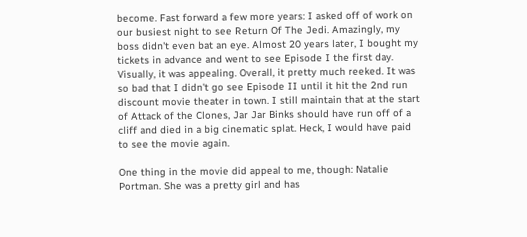become. Fast forward a few more years: I asked off of work on our busiest night to see Return Of The Jedi. Amazingly, my boss didn't even bat an eye. Almost 20 years later, I bought my tickets in advance and went to see Episode I the first day. Visually, it was appealing. Overall, it pretty much reeked. It was so bad that I didn't go see Episode II until it hit the 2nd run discount movie theater in town. I still maintain that at the start of Attack of the Clones, Jar Jar Binks should have run off of a cliff and died in a big cinematic splat. Heck, I would have paid to see the movie again.

One thing in the movie did appeal to me, though: Natalie Portman. She was a pretty girl and has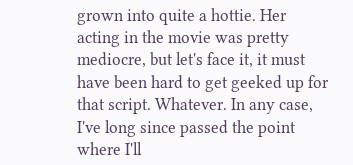grown into quite a hottie. Her acting in the movie was pretty mediocre, but let's face it, it must have been hard to get geeked up for that script. Whatever. In any case, I've long since passed the point where I'll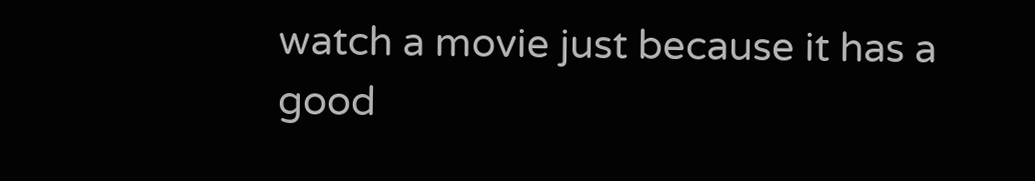watch a movie just because it has a good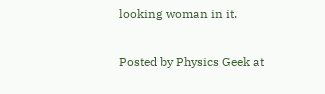looking woman in it.

Posted by Physics Geek at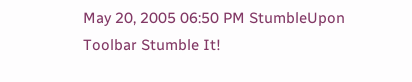May 20, 2005 06:50 PM StumbleUpon Toolbar Stumble It!